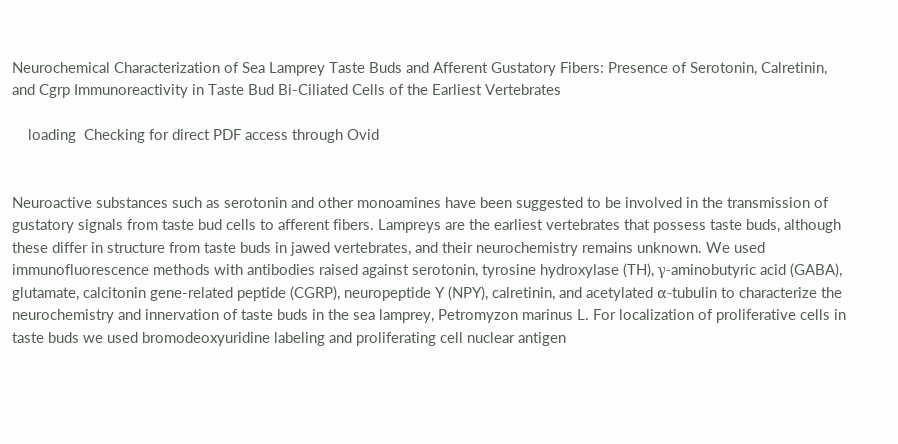Neurochemical Characterization of Sea Lamprey Taste Buds and Afferent Gustatory Fibers: Presence of Serotonin, Calretinin, and Cgrp Immunoreactivity in Taste Bud Bi-Ciliated Cells of the Earliest Vertebrates

    loading  Checking for direct PDF access through Ovid


Neuroactive substances such as serotonin and other monoamines have been suggested to be involved in the transmission of gustatory signals from taste bud cells to afferent fibers. Lampreys are the earliest vertebrates that possess taste buds, although these differ in structure from taste buds in jawed vertebrates, and their neurochemistry remains unknown. We used immunofluorescence methods with antibodies raised against serotonin, tyrosine hydroxylase (TH), γ-aminobutyric acid (GABA), glutamate, calcitonin gene-related peptide (CGRP), neuropeptide Y (NPY), calretinin, and acetylated α-tubulin to characterize the neurochemistry and innervation of taste buds in the sea lamprey, Petromyzon marinus L. For localization of proliferative cells in taste buds we used bromodeoxyuridine labeling and proliferating cell nuclear antigen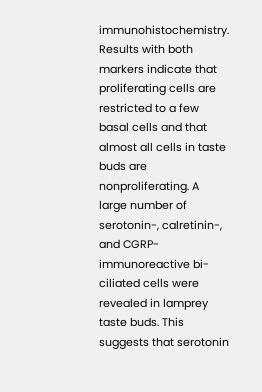immunohistochemistry. Results with both markers indicate that proliferating cells are restricted to a few basal cells and that almost all cells in taste buds are nonproliferating. A large number of serotonin-, calretinin-, and CGRP-immunoreactive bi-ciliated cells were revealed in lamprey taste buds. This suggests that serotonin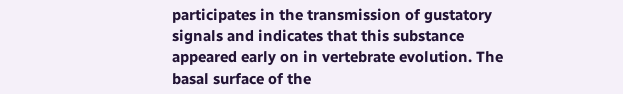participates in the transmission of gustatory signals and indicates that this substance appeared early on in vertebrate evolution. The basal surface of the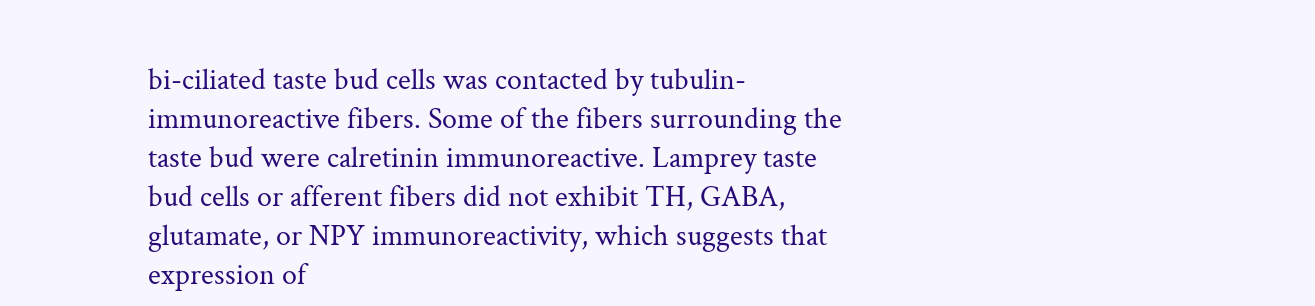bi-ciliated taste bud cells was contacted by tubulin-immunoreactive fibers. Some of the fibers surrounding the taste bud were calretinin immunoreactive. Lamprey taste bud cells or afferent fibers did not exhibit TH, GABA, glutamate, or NPY immunoreactivity, which suggests that expression of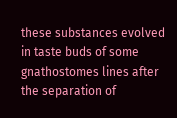these substances evolved in taste buds of some gnathostomes lines after the separation of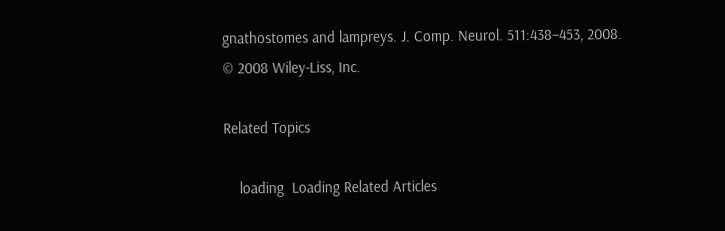gnathostomes and lampreys. J. Comp. Neurol. 511:438–453, 2008. © 2008 Wiley-Liss, Inc.

Related Topics

    loading  Loading Related Articles